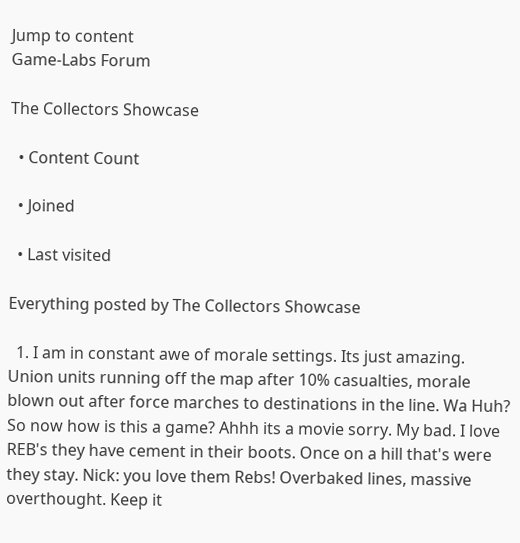Jump to content
Game-Labs Forum

The Collectors Showcase

  • Content Count

  • Joined

  • Last visited

Everything posted by The Collectors Showcase

  1. I am in constant awe of morale settings. Its just amazing. Union units running off the map after 10% casualties, morale blown out after force marches to destinations in the line. Wa Huh? So now how is this a game? Ahhh its a movie sorry. My bad. I love REB's they have cement in their boots. Once on a hill that's were they stay. Nick: you love them Rebs! Overbaked lines, massive overthought. Keep it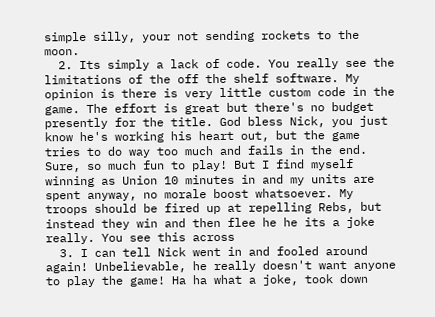simple silly, your not sending rockets to the moon.
  2. Its simply a lack of code. You really see the limitations of the off the shelf software. My opinion is there is very little custom code in the game. The effort is great but there's no budget presently for the title. God bless Nick, you just know he's working his heart out, but the game tries to do way too much and fails in the end. Sure, so much fun to play! But I find myself winning as Union 10 minutes in and my units are spent anyway, no morale boost whatsoever. My troops should be fired up at repelling Rebs, but instead they win and then flee he he its a joke really. You see this across
  3. I can tell Nick went in and fooled around again! Unbelievable, he really doesn't want anyone to play the game! Ha ha what a joke, took down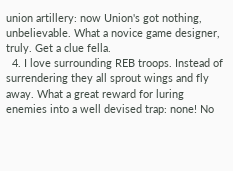union artillery: now Union's got nothing, unbelievable. What a novice game designer, truly. Get a clue fella.
  4. I love surrounding REB troops. Instead of surrendering they all sprout wings and fly away. What a great reward for luring enemies into a well devised trap: none! No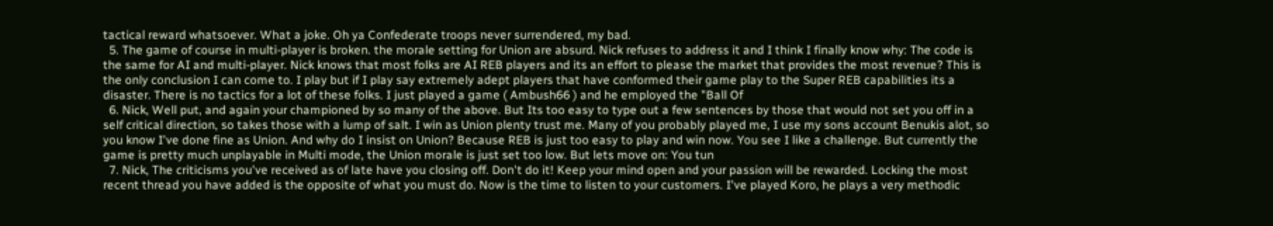tactical reward whatsoever. What a joke. Oh ya Confederate troops never surrendered, my bad.
  5. The game of course in multi-player is broken. the morale setting for Union are absurd. Nick refuses to address it and I think I finally know why: The code is the same for AI and multi-player. Nick knows that most folks are AI REB players and its an effort to please the market that provides the most revenue? This is the only conclusion I can come to. I play but if I play say extremely adept players that have conformed their game play to the Super REB capabilities its a disaster. There is no tactics for a lot of these folks. I just played a game ( Ambush66 ) and he employed the "Ball Of
  6. Nick, Well put, and again your championed by so many of the above. But Its too easy to type out a few sentences by those that would not set you off in a self critical direction, so takes those with a lump of salt. I win as Union plenty trust me. Many of you probably played me, I use my sons account Benukis alot, so you know I've done fine as Union. And why do I insist on Union? Because REB is just too easy to play and win now. You see I like a challenge. But currently the game is pretty much unplayable in Multi mode, the Union morale is just set too low. But lets move on: You tun
  7. Nick, The criticisms you've received as of late have you closing off. Don't do it! Keep your mind open and your passion will be rewarded. Locking the most recent thread you have added is the opposite of what you must do. Now is the time to listen to your customers. I've played Koro, he plays a very methodic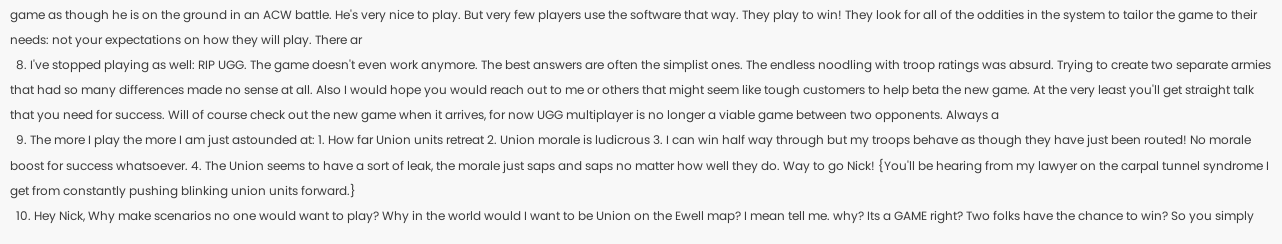game as though he is on the ground in an ACW battle. He's very nice to play. But very few players use the software that way. They play to win! They look for all of the oddities in the system to tailor the game to their needs: not your expectations on how they will play. There ar
  8. I've stopped playing as well: RIP UGG. The game doesn't even work anymore. The best answers are often the simplist ones. The endless noodling with troop ratings was absurd. Trying to create two separate armies that had so many differences made no sense at all. Also I would hope you would reach out to me or others that might seem like tough customers to help beta the new game. At the very least you'll get straight talk that you need for success. Will of course check out the new game when it arrives, for now UGG multiplayer is no longer a viable game between two opponents. Always a
  9. The more I play the more I am just astounded at: 1. How far Union units retreat 2. Union morale is ludicrous 3. I can win half way through but my troops behave as though they have just been routed! No morale boost for success whatsoever. 4. The Union seems to have a sort of leak, the morale just saps and saps no matter how well they do. Way to go Nick! {You'll be hearing from my lawyer on the carpal tunnel syndrome I get from constantly pushing blinking union units forward.}
  10. Hey Nick, Why make scenarios no one would want to play? Why in the world would I want to be Union on the Ewell map? I mean tell me. why? Its a GAME right? Two folks have the chance to win? So you simply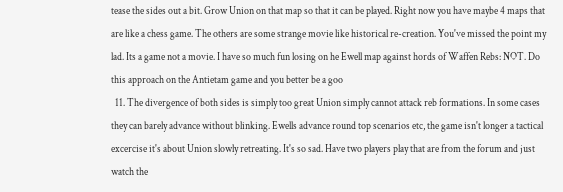tease the sides out a bit. Grow Union on that map so that it can be played. Right now you have maybe 4 maps that are like a chess game. The others are some strange movie like historical re-creation. You've missed the point my lad. Its a game not a movie. I have so much fun losing on he Ewell map against hords of Waffen Rebs: NOT. Do this approach on the Antietam game and you better be a goo
  11. The divergence of both sides is simply too great Union simply cannot attack reb formations. In some cases they can barely advance without blinking. Ewells advance round top scenarios etc, the game isn't longer a tactical excercise it's about Union slowly retreating. It's so sad. Have two players play that are from the forum and just watch the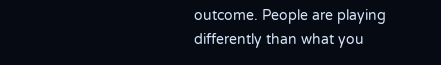outcome. People are playing differently than what you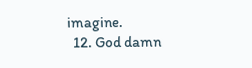imagine.
  12. God damn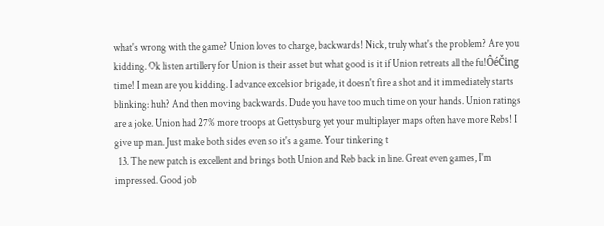what's wrong with the game? Union loves to charge, backwards! Nick, truly what's the problem? Are you kidding. Ok listen artillery for Union is their asset but what good is it if Union retreats all the fu!ÔéČing time! I mean are you kidding. I advance excelsior brigade, it doesn't fire a shot and it immediately starts blinking: huh? And then moving backwards. Dude you have too much time on your hands. Union ratings are a joke. Union had 27% more troops at Gettysburg yet your multiplayer maps often have more Rebs! I give up man. Just make both sides even so it's a game. Your tinkering t
  13. The new patch is excellent and brings both Union and Reb back in line. Great even games, I'm impressed. Good job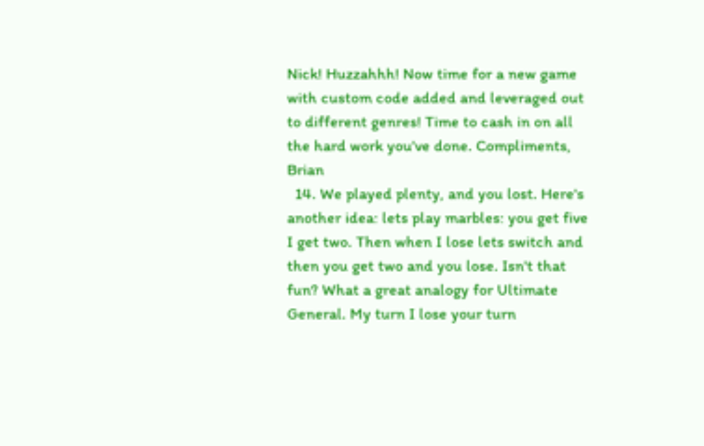Nick! Huzzahhh! Now time for a new game with custom code added and leveraged out to different genres! Time to cash in on all the hard work you've done. Compliments, Brian
  14. We played plenty, and you lost. Here's another idea: lets play marbles: you get five I get two. Then when I lose lets switch and then you get two and you lose. Isn't that fun? What a great analogy for Ultimate General. My turn I lose your turn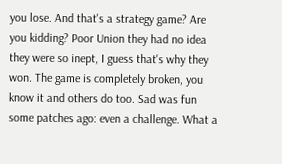you lose. And that's a strategy game? Are you kidding? Poor Union they had no idea they were so inept, I guess that's why they won. The game is completely broken, you know it and others do too. Sad was fun some patches ago: even a challenge. What a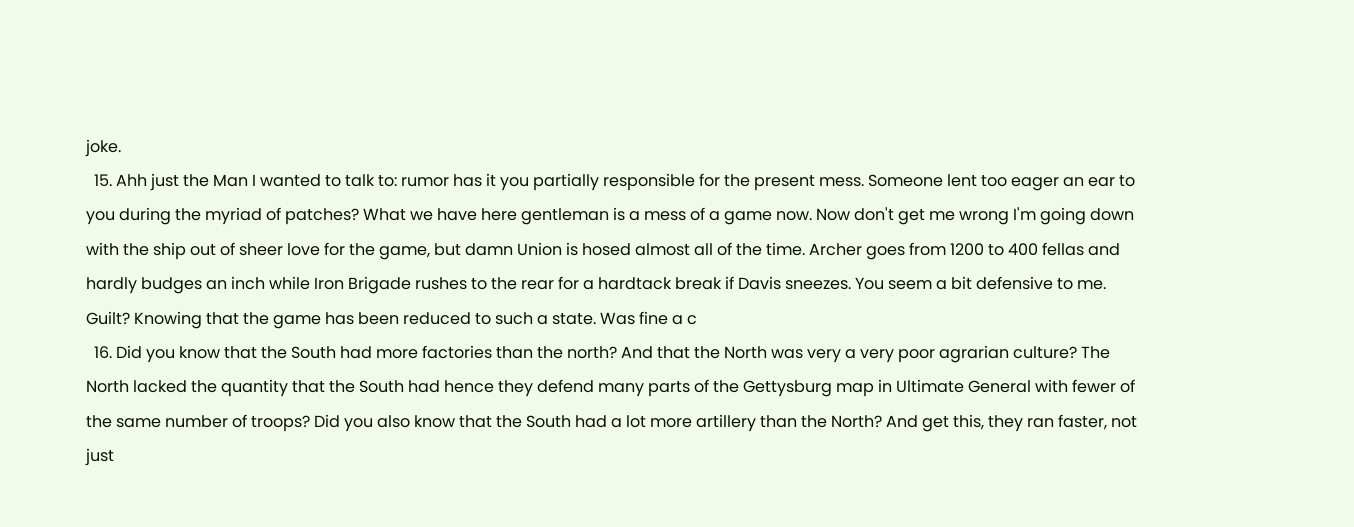joke.
  15. Ahh just the Man I wanted to talk to: rumor has it you partially responsible for the present mess. Someone lent too eager an ear to you during the myriad of patches? What we have here gentleman is a mess of a game now. Now don't get me wrong I'm going down with the ship out of sheer love for the game, but damn Union is hosed almost all of the time. Archer goes from 1200 to 400 fellas and hardly budges an inch while Iron Brigade rushes to the rear for a hardtack break if Davis sneezes. You seem a bit defensive to me. Guilt? Knowing that the game has been reduced to such a state. Was fine a c
  16. Did you know that the South had more factories than the north? And that the North was very a very poor agrarian culture? The North lacked the quantity that the South had hence they defend many parts of the Gettysburg map in Ultimate General with fewer of the same number of troops? Did you also know that the South had a lot more artillery than the North? And get this, they ran faster, not just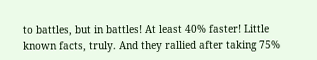to battles, but in battles! At least 40% faster! Little known facts, truly. And they rallied after taking 75%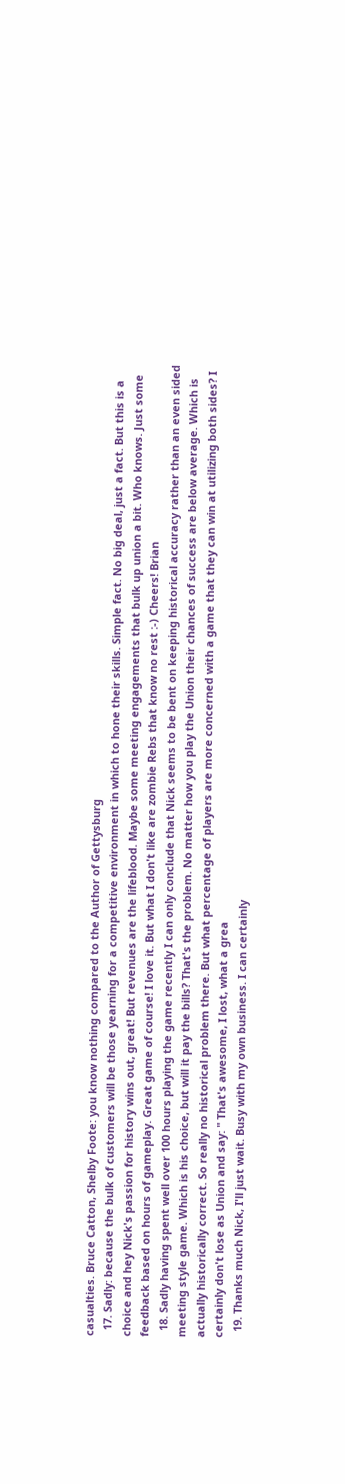casualties. Bruce Catton, Shelby Foote: you know nothing compared to the Author of Gettysburg
  17. Sadly: because the bulk of customers will be those yearning for a competitive environment in which to hone their skills. Simple fact. No big deal, just a fact. But this is a choice and hey Nick's passion for history wins out, great! But revenues are the lifeblood. Maybe some meeting engagements that bulk up union a bit. Who knows. Just some feedback based on hours of gameplay. Great game of course! I love it. But what I don't like are zombie Rebs that know no rest :-) Cheers! Brian
  18. Sadly having spent well over 100 hours playing the game recently I can only conclude that Nick seems to be bent on keeping historical accuracy rather than an even sided meeting style game. Which is his choice, but will it pay the bills? That's the problem. No matter how you play the Union their chances of success are below average. Which is actually historically correct. So really no historical problem there. But what percentage of players are more concerned with a game that they can win at utilizing both sides? I certainly don't lose as Union and say: " That's awesome, I lost, what a grea
  19. Thanks much Nick, I'll just wait. Busy with my own business. I can certainly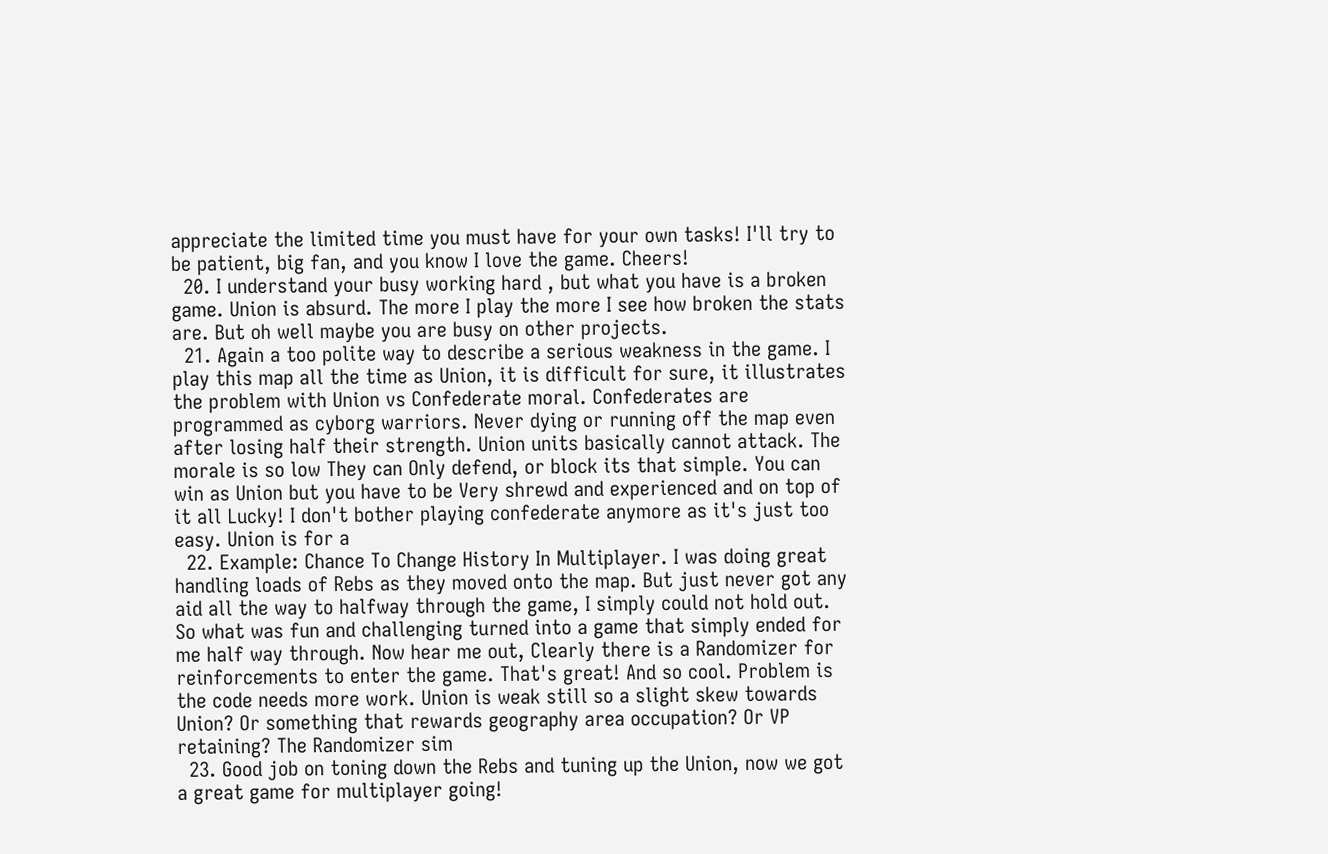appreciate the limited time you must have for your own tasks! I'll try to be patient, big fan, and you know I love the game. Cheers!
  20. I understand your busy working hard , but what you have is a broken game. Union is absurd. The more I play the more I see how broken the stats are. But oh well maybe you are busy on other projects.
  21. Again a too polite way to describe a serious weakness in the game. I play this map all the time as Union, it is difficult for sure, it illustrates the problem with Union vs Confederate moral. Confederates are programmed as cyborg warriors. Never dying or running off the map even after losing half their strength. Union units basically cannot attack. The morale is so low They can Only defend, or block its that simple. You can win as Union but you have to be Very shrewd and experienced and on top of it all Lucky! I don't bother playing confederate anymore as it's just too easy. Union is for a
  22. Example: Chance To Change History In Multiplayer. I was doing great handling loads of Rebs as they moved onto the map. But just never got any aid all the way to halfway through the game, I simply could not hold out. So what was fun and challenging turned into a game that simply ended for me half way through. Now hear me out, Clearly there is a Randomizer for reinforcements to enter the game. That's great! And so cool. Problem is the code needs more work. Union is weak still so a slight skew towards Union? Or something that rewards geography area occupation? Or VP retaining? The Randomizer sim
  23. Good job on toning down the Rebs and tuning up the Union, now we got a great game for multiplayer going!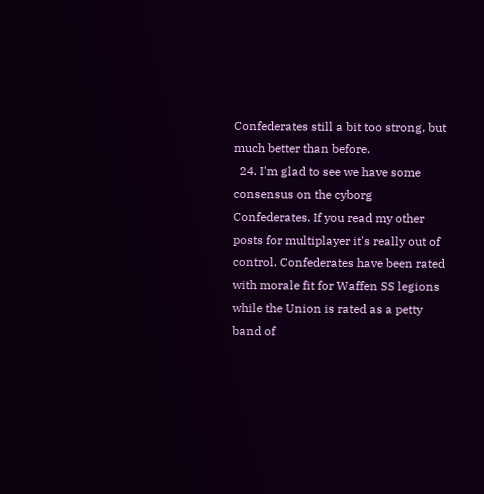Confederates still a bit too strong, but much better than before.
  24. I'm glad to see we have some consensus on the cyborg Confederates. If you read my other posts for multiplayer it's really out of control. Confederates have been rated with morale fit for Waffen SS legions while the Union is rated as a petty band of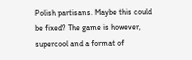Polish partisans. Maybe this could be fixed? The game is however, supercool and a format of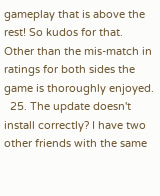gameplay that is above the rest! So kudos for that. Other than the mis-match in ratings for both sides the game is thoroughly enjoyed.
  25. The update doesn't install correctly? I have two other friends with the same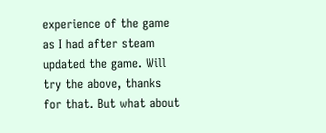experience of the game as I had after steam updated the game. Will try the above, thanks for that. But what about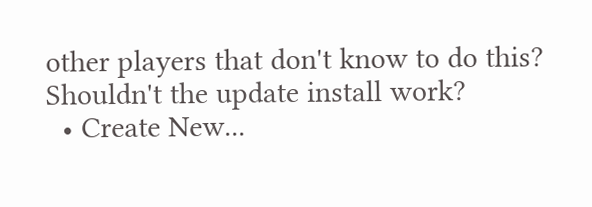other players that don't know to do this? Shouldn't the update install work?
  • Create New...